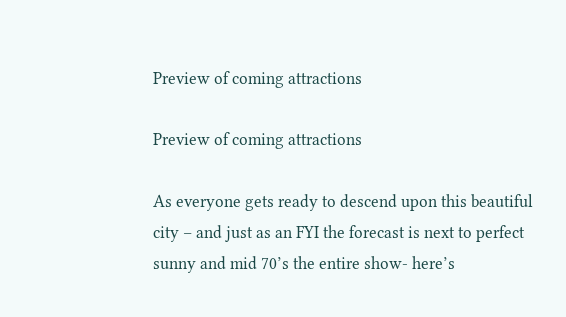Preview of coming attractions

Preview of coming attractions

As everyone gets ready to descend upon this beautiful city – and just as an FYI the forecast is next to perfect sunny and mid 70’s the entire show- here’s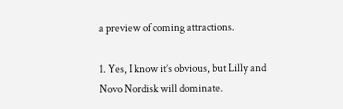a preview of coming attractions.

1. Yes, I know it’s obvious, but Lilly and Novo Nordisk will dominate.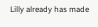Lilly already has made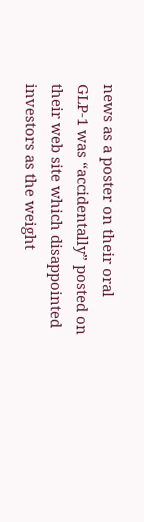news as a poster on their oral GLP-1 was “accidentally” posted on their web site which disappointed investors as the weight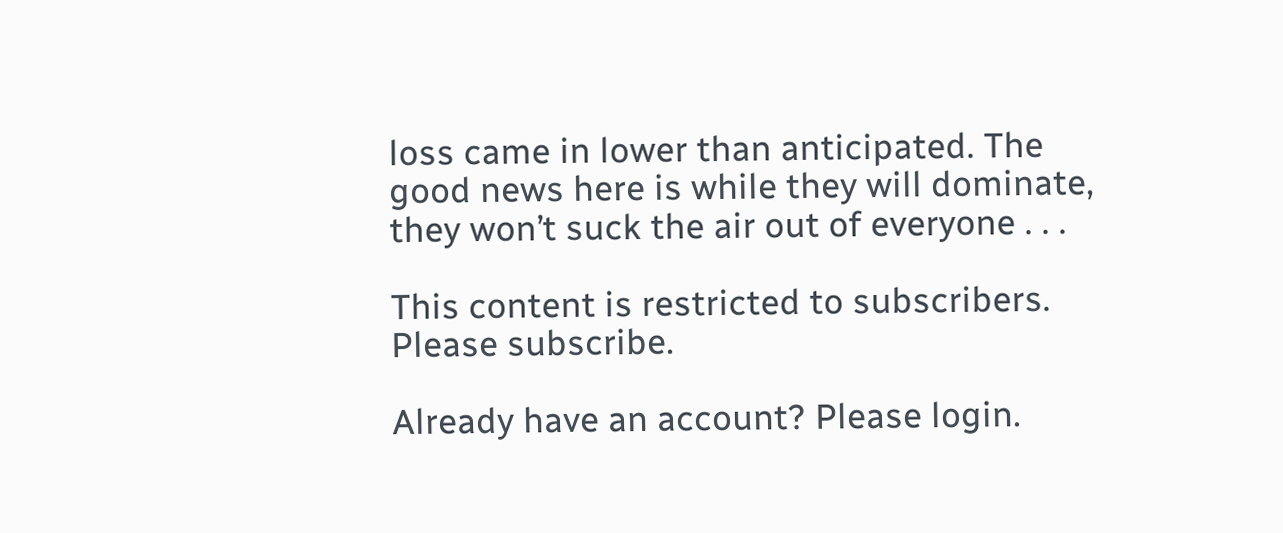loss came in lower than anticipated. The good news here is while they will dominate, they won’t suck the air out of everyone . . .

This content is restricted to subscribers. Please subscribe.

Already have an account? Please login.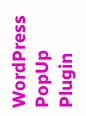WordPress PopUp Plugin